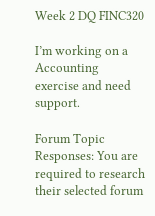Week 2 DQ FINC320

I’m working on a Accounting exercise and need support.

Forum Topic Responses: You are required to research their selected forum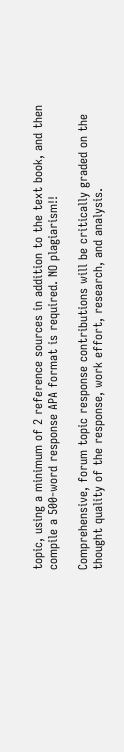topic, using a minimum of 2 reference sources in addition to the text book, and then compile a 500-word response APA format is required. NO plagiarism!!

Comprehensive, forum topic response contributions will be critically graded on the thought quality of the response, work effort, research, and analysis.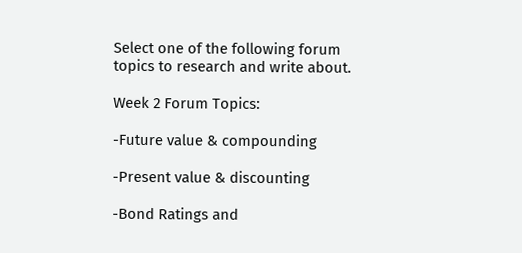Select one of the following forum topics to research and write about.

Week 2 Forum Topics:

-Future value & compounding

-Present value & discounting

-Bond Ratings and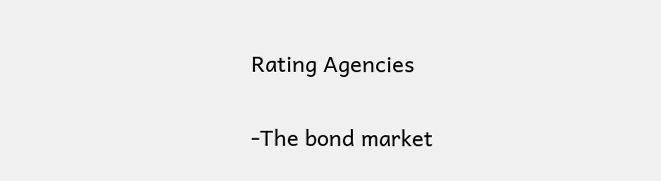Rating Agencies

-The bond market